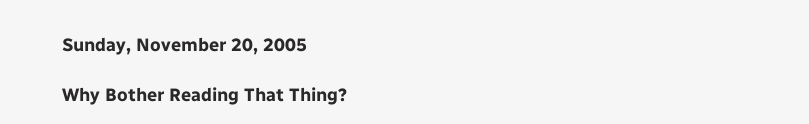Sunday, November 20, 2005

Why Bother Reading That Thing?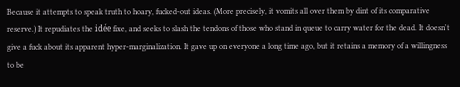Because it attempts to speak truth to hoary, fucked-out ideas. (More precisely, it vomits all over them by dint of its comparative reserve.) It repudiates the idée fixe, and seeks to slash the tendons of those who stand in queue to carry water for the dead. It doesn't give a fuck about its apparent hyper-marginalization. It gave up on everyone a long time ago, but it retains a memory of a willingness to be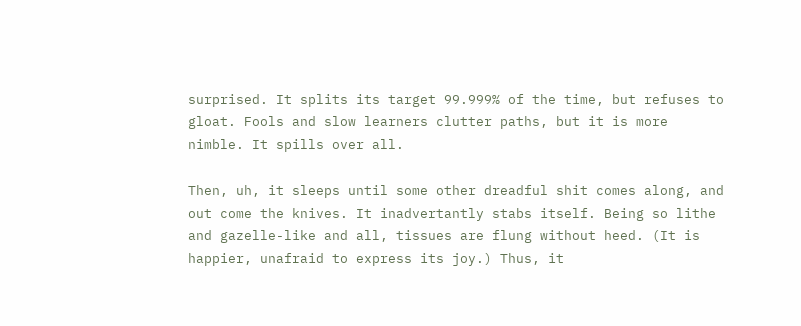surprised. It splits its target 99.999% of the time, but refuses to gloat. Fools and slow learners clutter paths, but it is more nimble. It spills over all.

Then, uh, it sleeps until some other dreadful shit comes along, and out come the knives. It inadvertantly stabs itself. Being so lithe and gazelle-like and all, tissues are flung without heed. (It is happier, unafraid to express its joy.) Thus, it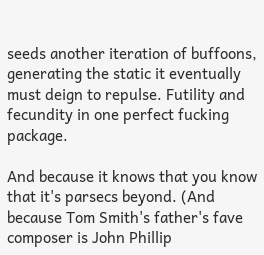seeds another iteration of buffoons, generating the static it eventually must deign to repulse. Futility and fecundity in one perfect fucking package.

And because it knows that you know that it's parsecs beyond. (And because Tom Smith's father's fave composer is John Phillip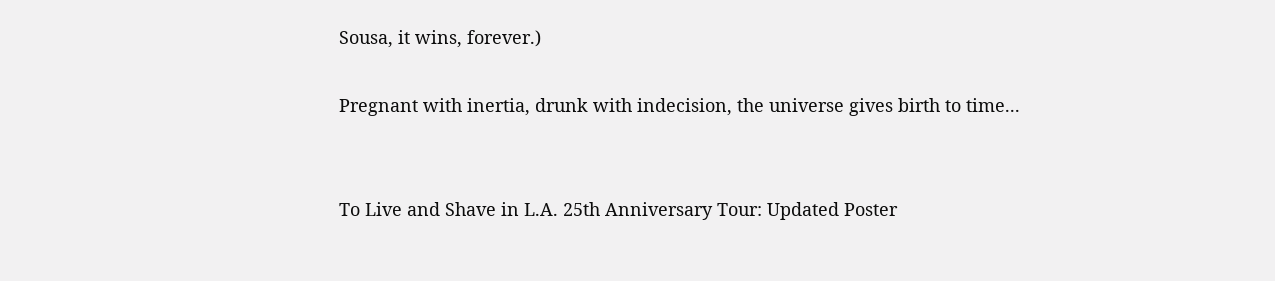Sousa, it wins, forever.)

Pregnant with inertia, drunk with indecision, the universe gives birth to time...


To Live and Shave in L.A. 25th Anniversary Tour: Updated Poster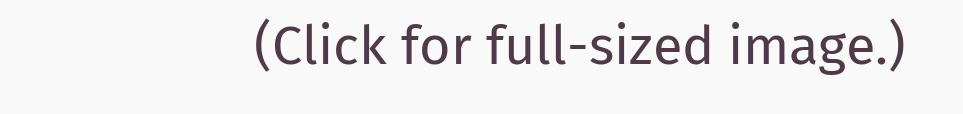(Click for full-sized image.)